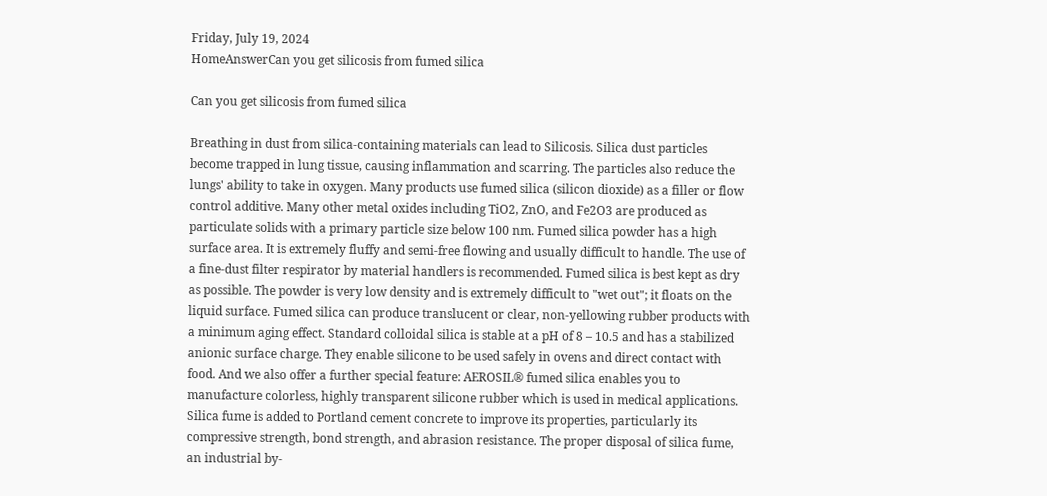Friday, July 19, 2024
HomeAnswerCan you get silicosis from fumed silica

Can you get silicosis from fumed silica

Breathing in dust from silica-containing materials can lead to Silicosis. Silica dust particles become trapped in lung tissue, causing inflammation and scarring. The particles also reduce the lungs' ability to take in oxygen. Many products use fumed silica (silicon dioxide) as a filler or flow control additive. Many other metal oxides including TiO2, ZnO, and Fe2O3 are produced as particulate solids with a primary particle size below 100 nm. Fumed silica powder has a high surface area. It is extremely fluffy and semi-free flowing and usually difficult to handle. The use of a fine-dust filter respirator by material handlers is recommended. Fumed silica is best kept as dry as possible. The powder is very low density and is extremely difficult to "wet out"; it floats on the liquid surface. Fumed silica can produce translucent or clear, non-yellowing rubber products with a minimum aging effect. Standard colloidal silica is stable at a pH of 8 – 10.5 and has a stabilized anionic surface charge. They enable silicone to be used safely in ovens and direct contact with food. And we also offer a further special feature: AEROSIL® fumed silica enables you to manufacture colorless, highly transparent silicone rubber which is used in medical applications. Silica fume is added to Portland cement concrete to improve its properties, particularly its compressive strength, bond strength, and abrasion resistance. The proper disposal of silica fume, an industrial by-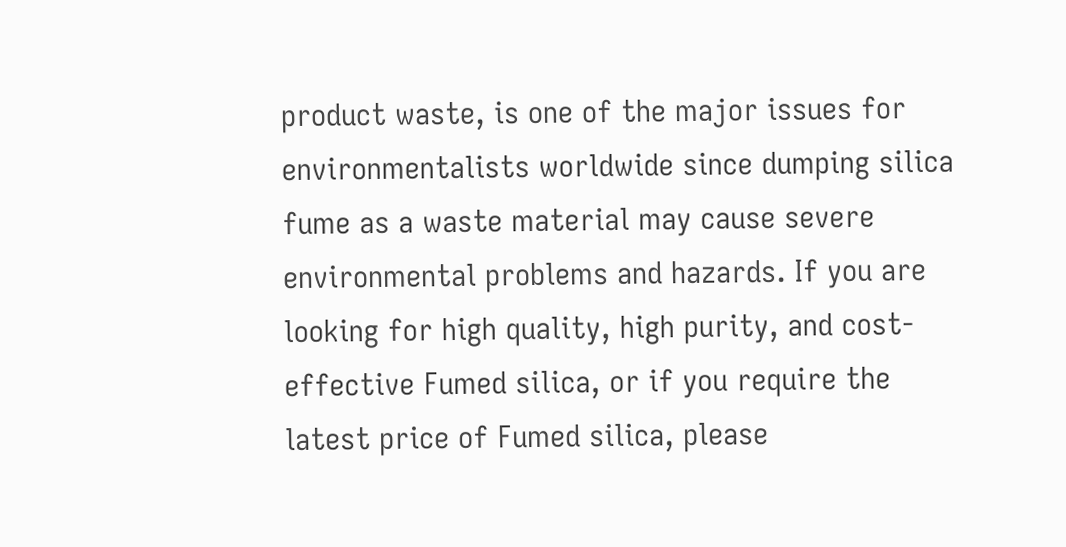product waste, is one of the major issues for environmentalists worldwide since dumping silica fume as a waste material may cause severe environmental problems and hazards. If you are looking for high quality, high purity, and cost-effective Fumed silica, or if you require the latest price of Fumed silica, please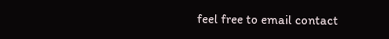feel free to email contact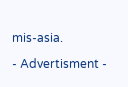mis-asia.

- Advertisment -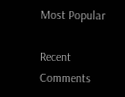Most Popular

Recent Comments